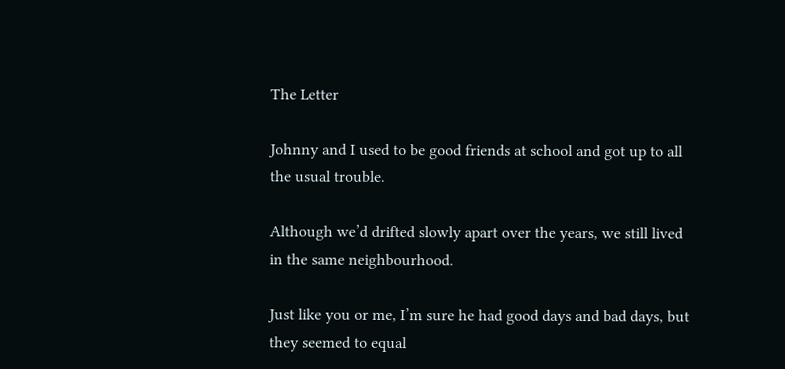The Letter

Johnny and I used to be good friends at school and got up to all the usual trouble.

Although we’d drifted slowly apart over the years, we still lived in the same neighbourhood.

Just like you or me, I’m sure he had good days and bad days, but they seemed to equal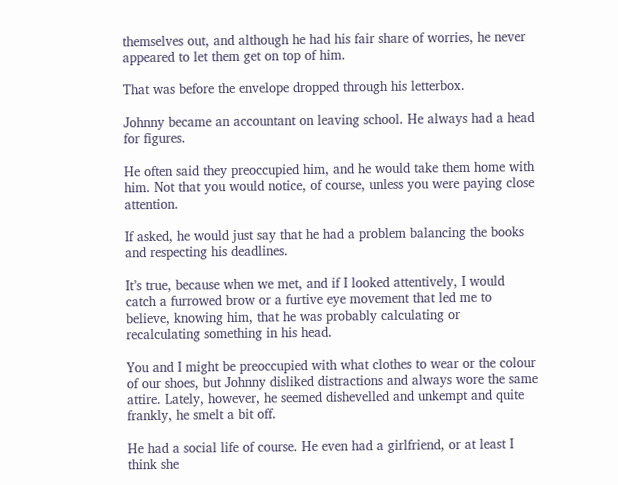themselves out, and although he had his fair share of worries, he never appeared to let them get on top of him.

That was before the envelope dropped through his letterbox.

Johnny became an accountant on leaving school. He always had a head for figures.

He often said they preoccupied him, and he would take them home with him. Not that you would notice, of course, unless you were paying close attention.

If asked, he would just say that he had a problem balancing the books and respecting his deadlines.

It’s true, because when we met, and if I looked attentively, I would catch a furrowed brow or a furtive eye movement that led me to believe, knowing him, that he was probably calculating or recalculating something in his head.

You and I might be preoccupied with what clothes to wear or the colour of our shoes, but Johnny disliked distractions and always wore the same attire. Lately, however, he seemed dishevelled and unkempt and quite frankly, he smelt a bit off.

He had a social life of course. He even had a girlfriend, or at least I think she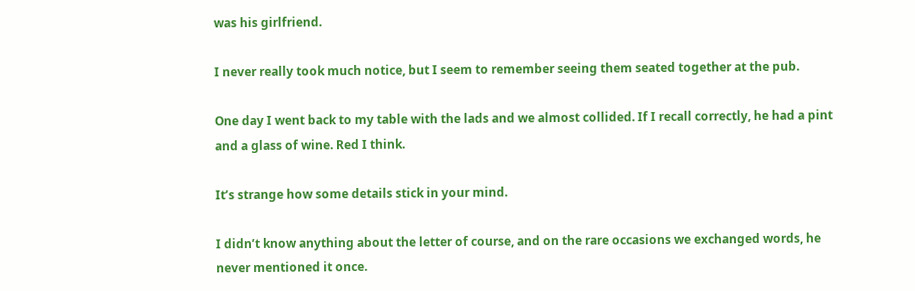was his girlfriend.

I never really took much notice, but I seem to remember seeing them seated together at the pub.

One day I went back to my table with the lads and we almost collided. If I recall correctly, he had a pint and a glass of wine. Red I think.

It’s strange how some details stick in your mind.

I didn’t know anything about the letter of course, and on the rare occasions we exchanged words, he never mentioned it once.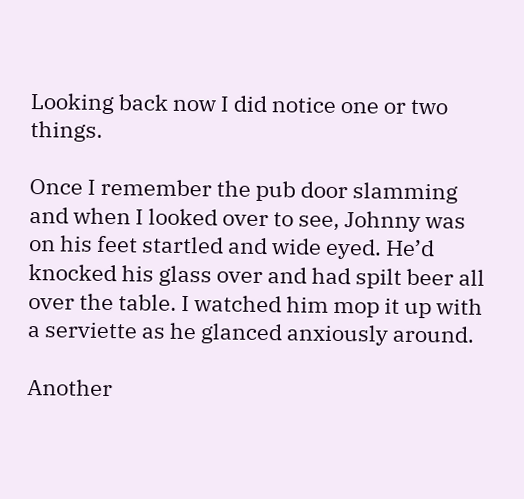Looking back now I did notice one or two things.

Once I remember the pub door slamming and when I looked over to see, Johnny was on his feet startled and wide eyed. He’d knocked his glass over and had spilt beer all over the table. I watched him mop it up with a serviette as he glanced anxiously around.

Another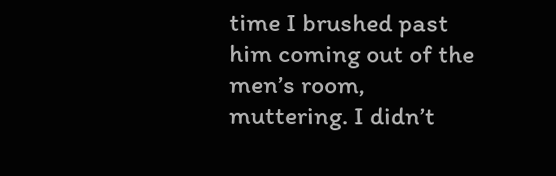time I brushed past him coming out of the men’s room, muttering. I didn’t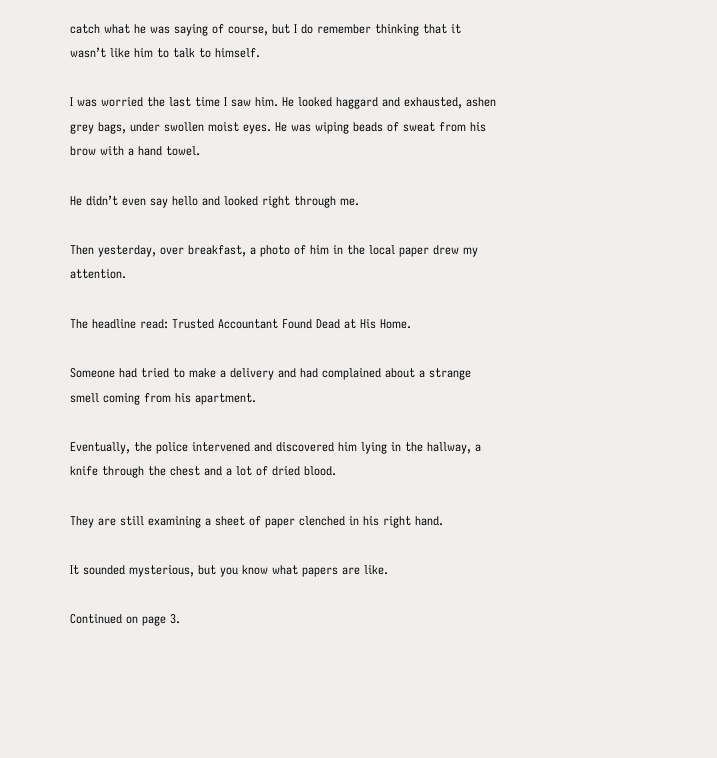catch what he was saying of course, but I do remember thinking that it wasn’t like him to talk to himself.

I was worried the last time I saw him. He looked haggard and exhausted, ashen grey bags, under swollen moist eyes. He was wiping beads of sweat from his brow with a hand towel.

He didn’t even say hello and looked right through me.

Then yesterday, over breakfast, a photo of him in the local paper drew my attention.

The headline read: Trusted Accountant Found Dead at His Home.

Someone had tried to make a delivery and had complained about a strange smell coming from his apartment.

Eventually, the police intervened and discovered him lying in the hallway, a knife through the chest and a lot of dried blood.

They are still examining a sheet of paper clenched in his right hand.

It sounded mysterious, but you know what papers are like.

Continued on page 3.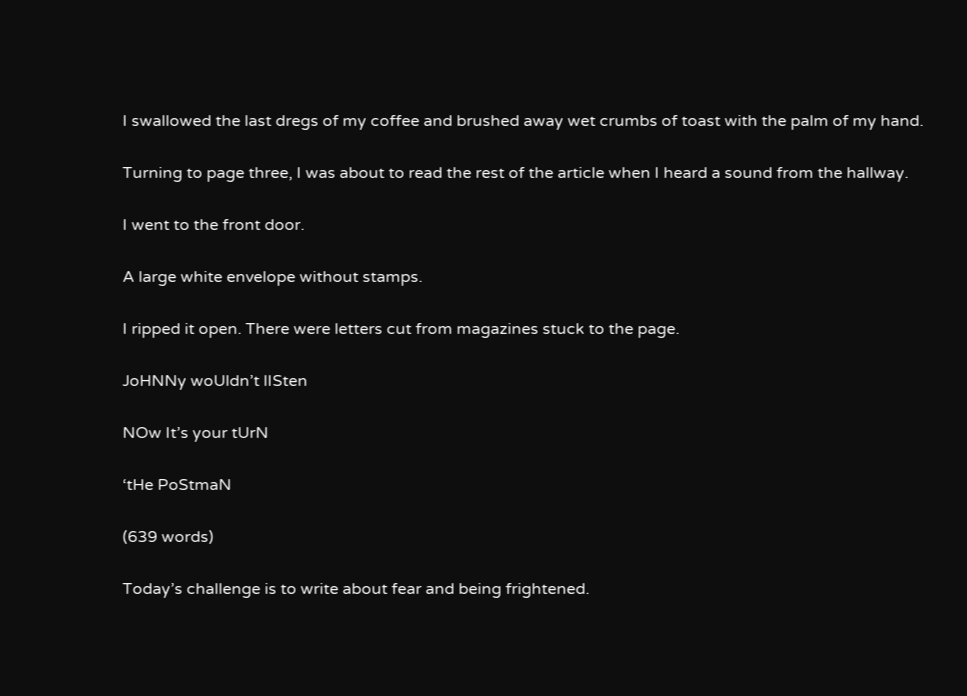I swallowed the last dregs of my coffee and brushed away wet crumbs of toast with the palm of my hand.

Turning to page three, I was about to read the rest of the article when I heard a sound from the hallway.

I went to the front door.

A large white envelope without stamps.

I ripped it open. There were letters cut from magazines stuck to the page.

JoHNNy woUldn’t lISten

NOw It’s your tUrN

‘tHe PoStmaN

(639 words)

Today’s challenge is to write about fear and being frightened.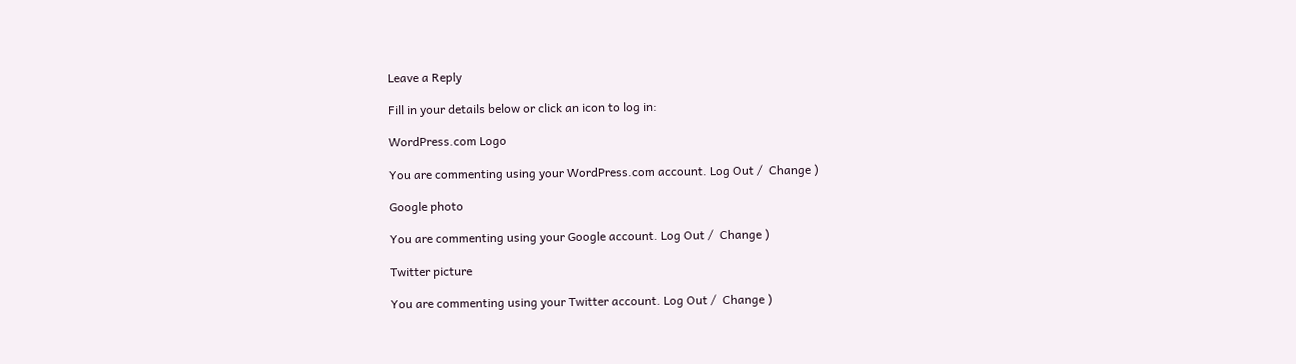Leave a Reply

Fill in your details below or click an icon to log in:

WordPress.com Logo

You are commenting using your WordPress.com account. Log Out /  Change )

Google photo

You are commenting using your Google account. Log Out /  Change )

Twitter picture

You are commenting using your Twitter account. Log Out /  Change )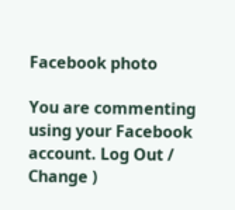Facebook photo

You are commenting using your Facebook account. Log Out /  Change )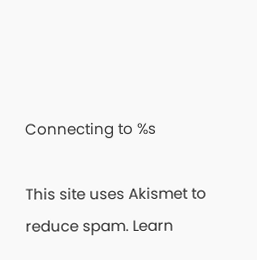Connecting to %s

This site uses Akismet to reduce spam. Learn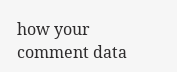how your comment data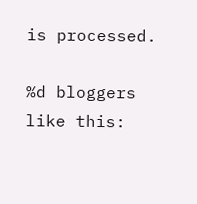is processed.

%d bloggers like this: